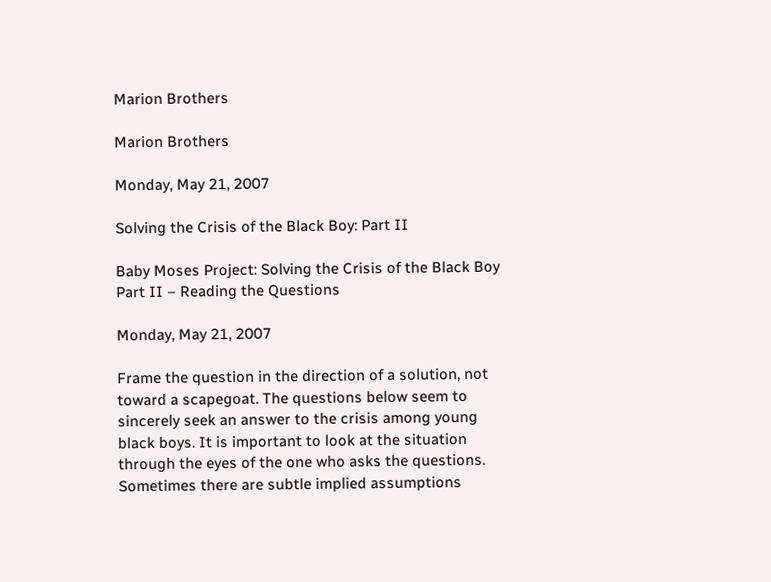Marion Brothers

Marion Brothers

Monday, May 21, 2007

Solving the Crisis of the Black Boy: Part II

Baby Moses Project: Solving the Crisis of the Black Boy
Part II – Reading the Questions

Monday, May 21, 2007

Frame the question in the direction of a solution, not toward a scapegoat. The questions below seem to sincerely seek an answer to the crisis among young black boys. It is important to look at the situation through the eyes of the one who asks the questions. Sometimes there are subtle implied assumptions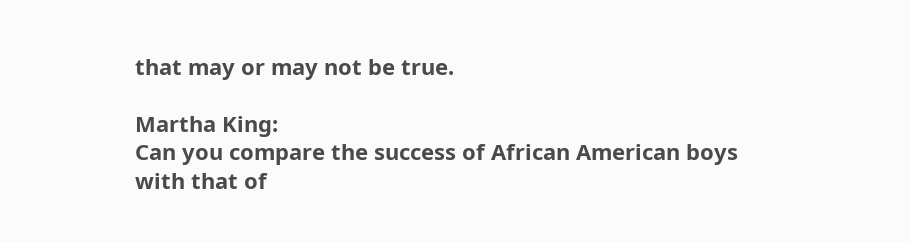that may or may not be true.

Martha King:
Can you compare the success of African American boys with that of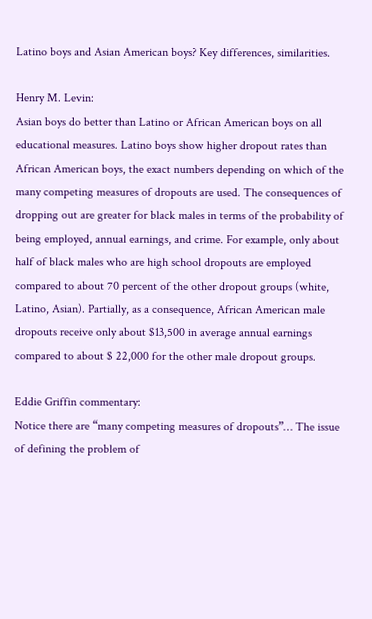Latino boys and Asian American boys? Key differences, similarities.

Henry M. Levin:
Asian boys do better than Latino or African American boys on all educational measures. Latino boys show higher dropout rates than African American boys, the exact numbers depending on which of the many competing measures of dropouts are used. The consequences of dropping out are greater for black males in terms of the probability of being employed, annual earnings, and crime. For example, only about half of black males who are high school dropouts are employed compared to about 70 percent of the other dropout groups (white, Latino, Asian). Partially, as a consequence, African American male dropouts receive only about $13,500 in average annual earnings compared to about $ 22,000 for the other male dropout groups.

Eddie Griffin commentary:
Notice there are “many competing measures of dropouts”… The issue of defining the problem of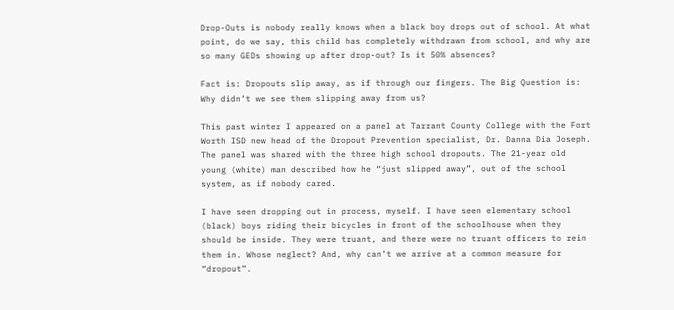Drop-Outs is nobody really knows when a black boy drops out of school. At what point, do we say, this child has completely withdrawn from school, and why are so many GEDs showing up after drop-out? Is it 50% absences?

Fact is: Dropouts slip away, as if through our fingers. The Big Question is: Why didn’t we see them slipping away from us?

This past winter I appeared on a panel at Tarrant County College with the Fort Worth ISD new head of the Dropout Prevention specialist, Dr. Danna Dia Joseph. The panel was shared with the three high school dropouts. The 21-year old young (white) man described how he “just slipped away”, out of the school system, as if nobody cared.

I have seen dropping out in process, myself. I have seen elementary school (black) boys riding their bicycles in front of the schoolhouse when they should be inside. They were truant, and there were no truant officers to rein them in. Whose neglect? And, why can’t we arrive at a common measure for “dropout”.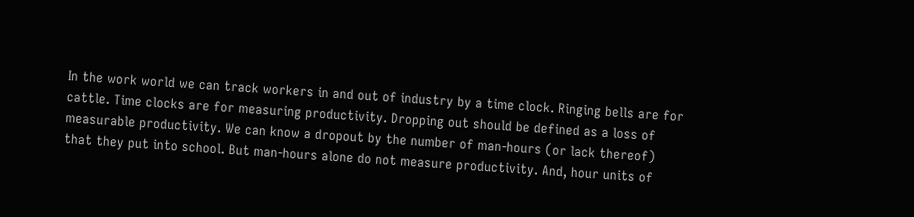In the work world we can track workers in and out of industry by a time clock. Ringing bells are for cattle. Time clocks are for measuring productivity. Dropping out should be defined as a loss of measurable productivity. We can know a dropout by the number of man-hours (or lack thereof) that they put into school. But man-hours alone do not measure productivity. And, hour units of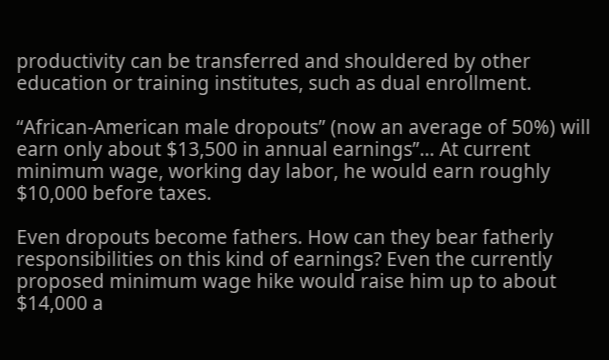productivity can be transferred and shouldered by other education or training institutes, such as dual enrollment.

“African-American male dropouts” (now an average of 50%) will earn only about $13,500 in annual earnings”… At current minimum wage, working day labor, he would earn roughly $10,000 before taxes.

Even dropouts become fathers. How can they bear fatherly responsibilities on this kind of earnings? Even the currently proposed minimum wage hike would raise him up to about $14,000 a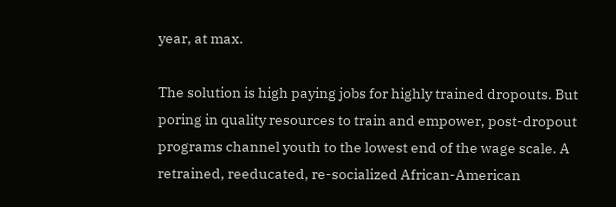year, at max.

The solution is high paying jobs for highly trained dropouts. But poring in quality resources to train and empower, post-dropout programs channel youth to the lowest end of the wage scale. A retrained, reeducated, re-socialized African-American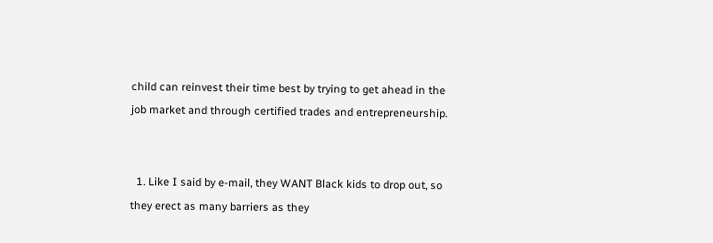child can reinvest their time best by trying to get ahead in the job market and through certified trades and entrepreneurship.


  1. Like I said by e-mail, they WANT Black kids to drop out, so they erect as many barriers as they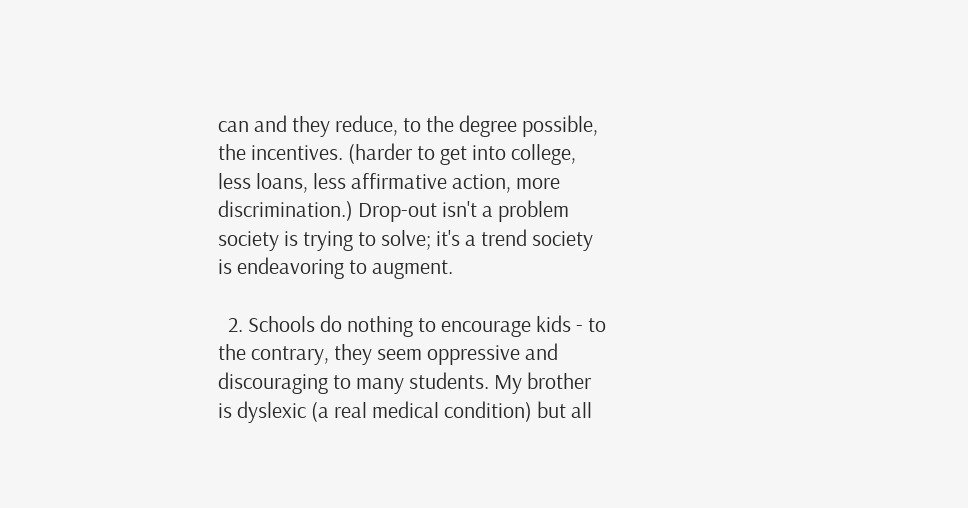can and they reduce, to the degree possible, the incentives. (harder to get into college, less loans, less affirmative action, more discrimination.) Drop-out isn't a problem society is trying to solve; it's a trend society is endeavoring to augment.

  2. Schools do nothing to encourage kids - to the contrary, they seem oppressive and discouraging to many students. My brother is dyslexic (a real medical condition) but all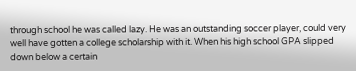through school he was called lazy. He was an outstanding soccer player, could very well have gotten a college scholarship with it. When his high school GPA slipped down below a certain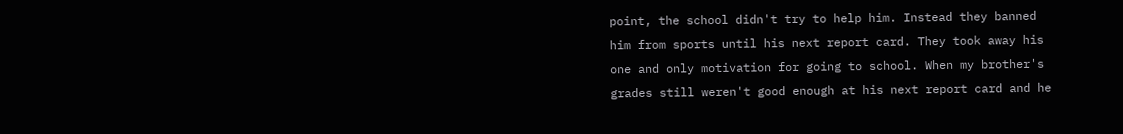point, the school didn't try to help him. Instead they banned him from sports until his next report card. They took away his one and only motivation for going to school. When my brother's grades still weren't good enough at his next report card and he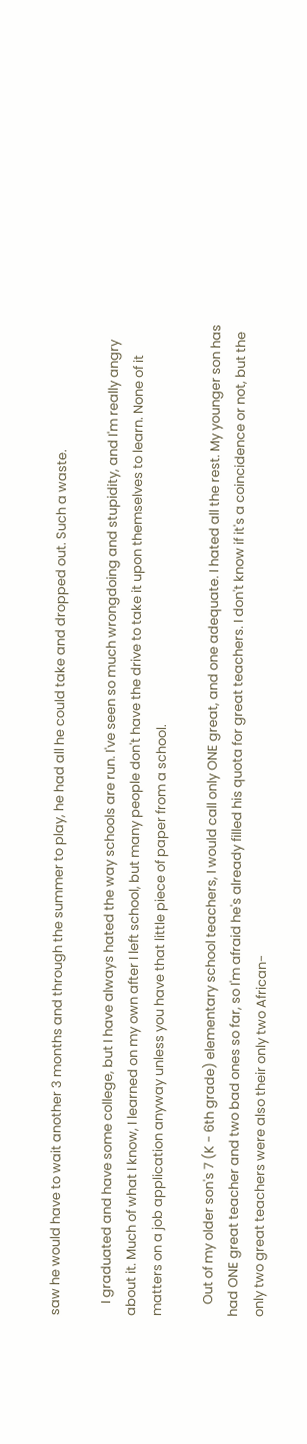saw he would have to wait another 3 months and through the summer to play, he had all he could take and dropped out. Such a waste.

    I graduated and have some college, but I have always hated the way schools are run. I've seen so much wrongdoing and stupidity, and I'm really angry about it. Much of what I know, I learned on my own after I left school, but many people don't have the drive to take it upon themselves to learn. None of it matters on a job application anyway unless you have that little piece of paper from a school.

    Out of my older son's 7 (K - 6th grade) elementary school teachers, I would call only ONE great, and one adequate. I hated all the rest. My younger son has had ONE great teacher and two bad ones so far, so I'm afraid he's already filled his quota for great teachers. I don't know if it's a coincidence or not, but the only two great teachers were also their only two African-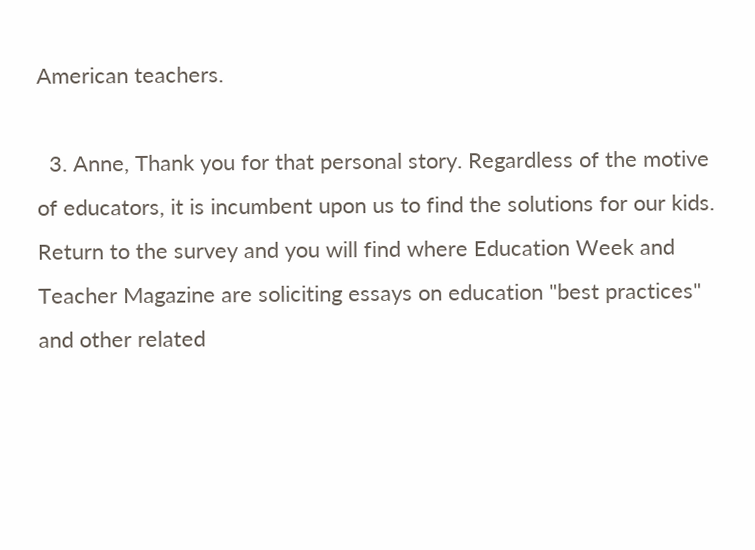American teachers.

  3. Anne, Thank you for that personal story. Regardless of the motive of educators, it is incumbent upon us to find the solutions for our kids. Return to the survey and you will find where Education Week and Teacher Magazine are soliciting essays on education "best practices" and other related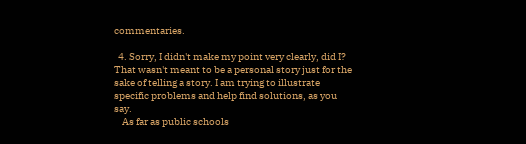commentaries.

  4. Sorry, I didn't make my point very clearly, did I? That wasn't meant to be a personal story just for the sake of telling a story. I am trying to illustrate specific problems and help find solutions, as you say.
    As far as public schools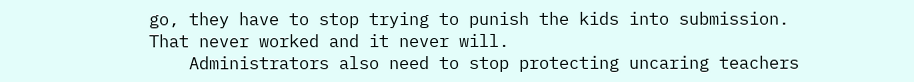go, they have to stop trying to punish the kids into submission. That never worked and it never will.
    Administrators also need to stop protecting uncaring teachers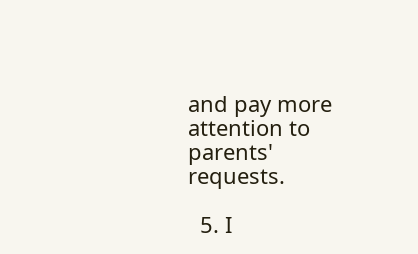and pay more attention to parents' requests.

  5. I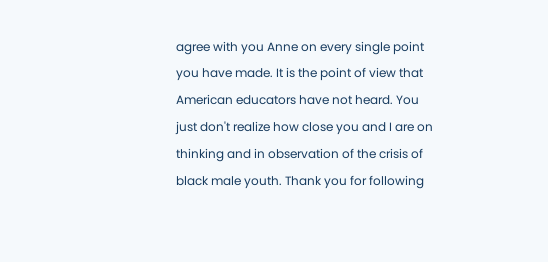agree with you Anne on every single point you have made. It is the point of view that American educators have not heard. You just don't realize how close you and I are on thinking and in observation of the crisis of black male youth. Thank you for following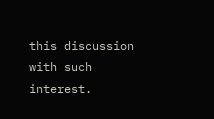this discussion with such interest.